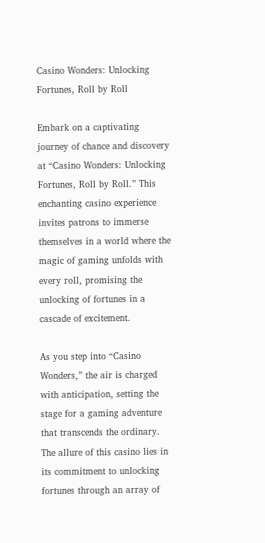Casino Wonders: Unlocking Fortunes, Roll by Roll

Embark on a captivating journey of chance and discovery at “Casino Wonders: Unlocking Fortunes, Roll by Roll.” This enchanting casino experience invites patrons to immerse themselves in a world where the magic of gaming unfolds with every roll, promising the unlocking of fortunes in a cascade of excitement.

As you step into “Casino Wonders,” the air is charged with anticipation, setting the stage for a gaming adventure that transcends the ordinary. The allure of this casino lies in its commitment to unlocking fortunes through an array of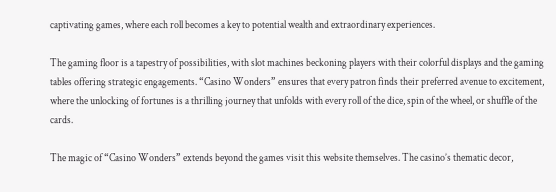captivating games, where each roll becomes a key to potential wealth and extraordinary experiences.

The gaming floor is a tapestry of possibilities, with slot machines beckoning players with their colorful displays and the gaming tables offering strategic engagements. “Casino Wonders” ensures that every patron finds their preferred avenue to excitement, where the unlocking of fortunes is a thrilling journey that unfolds with every roll of the dice, spin of the wheel, or shuffle of the cards.

The magic of “Casino Wonders” extends beyond the games visit this website themselves. The casino’s thematic decor,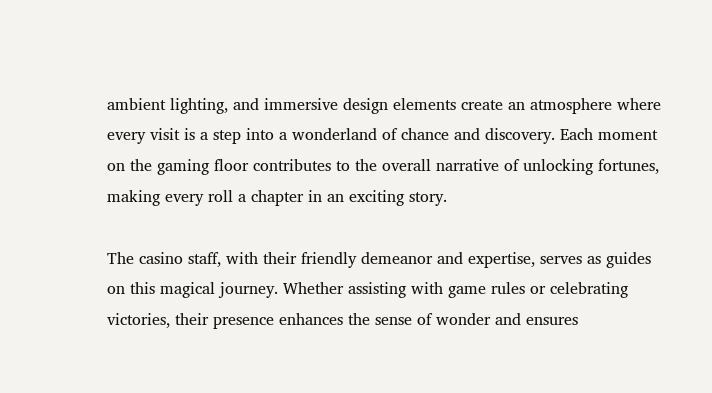ambient lighting, and immersive design elements create an atmosphere where every visit is a step into a wonderland of chance and discovery. Each moment on the gaming floor contributes to the overall narrative of unlocking fortunes, making every roll a chapter in an exciting story.

The casino staff, with their friendly demeanor and expertise, serves as guides on this magical journey. Whether assisting with game rules or celebrating victories, their presence enhances the sense of wonder and ensures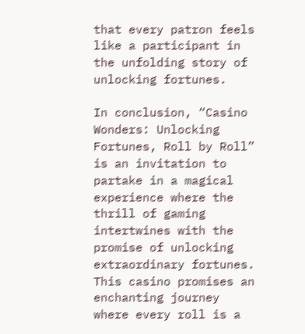that every patron feels like a participant in the unfolding story of unlocking fortunes.

In conclusion, “Casino Wonders: Unlocking Fortunes, Roll by Roll” is an invitation to partake in a magical experience where the thrill of gaming intertwines with the promise of unlocking extraordinary fortunes. This casino promises an enchanting journey where every roll is a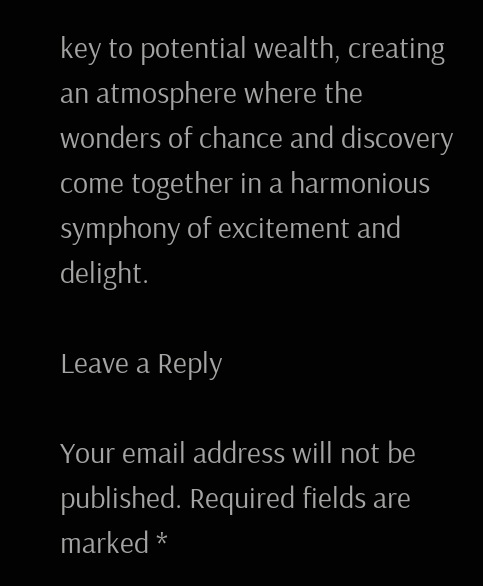key to potential wealth, creating an atmosphere where the wonders of chance and discovery come together in a harmonious symphony of excitement and delight.

Leave a Reply

Your email address will not be published. Required fields are marked *